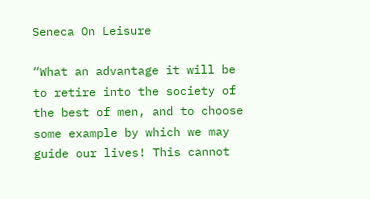Seneca On Leisure

“What an advantage it will be to retire into the society of the best of men, and to choose some example by which we may guide our lives! This cannot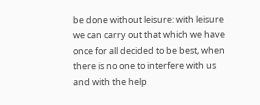be done without leisure: with leisure we can carry out that which we have once for all decided to be best, when there is no one to interfere with us and with the help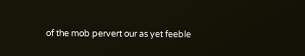of the mob pervert our as yet feeble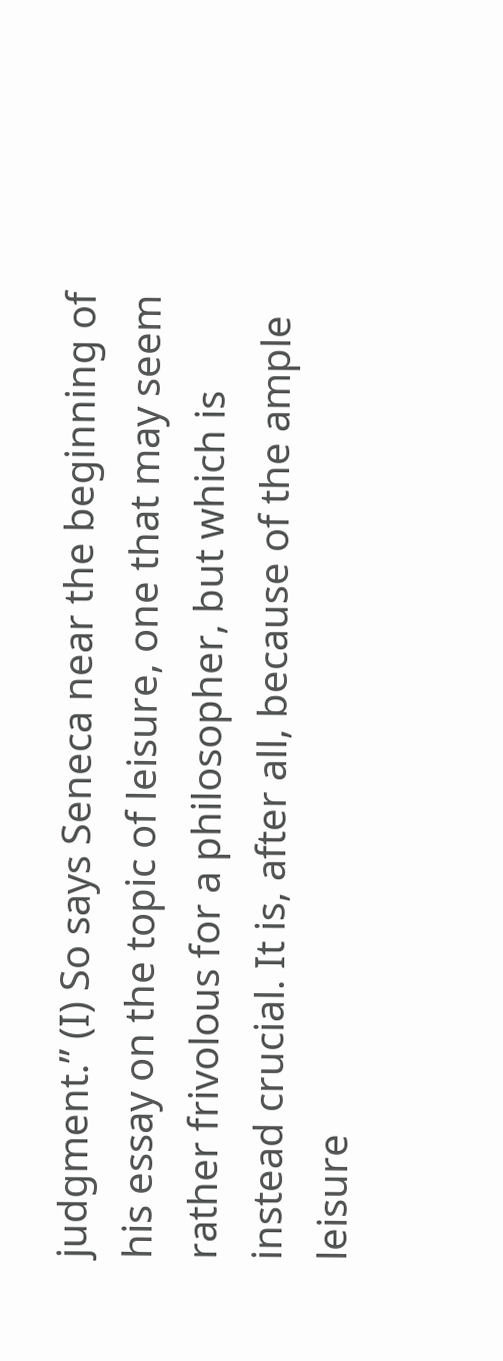judgment.” (I) So says Seneca near the beginning of his essay on the topic of leisure, one that may seem rather frivolous for a philosopher, but which is instead crucial. It is, after all, because of the ample leisure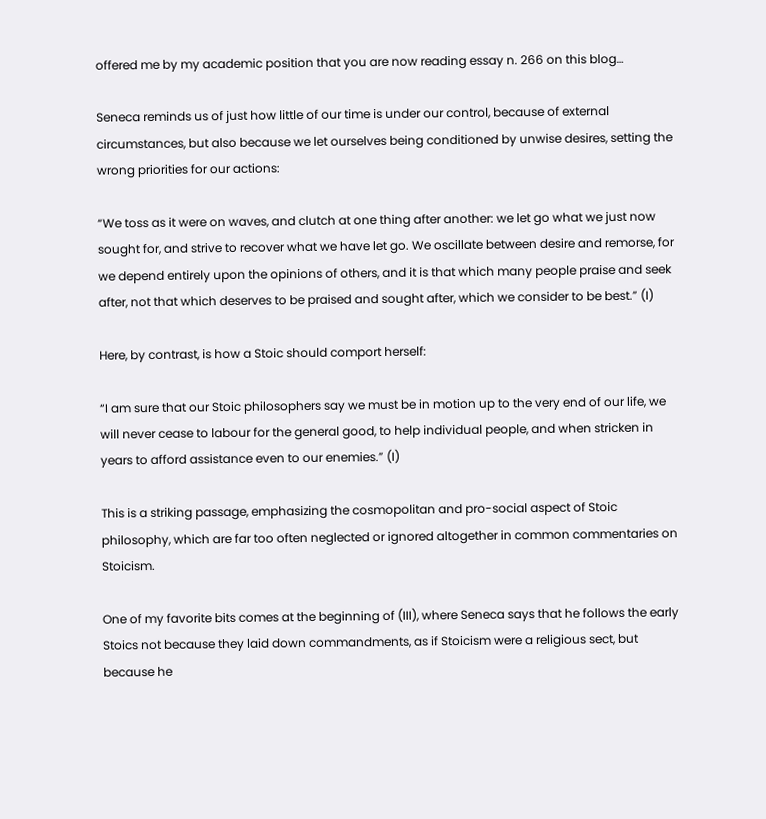offered me by my academic position that you are now reading essay n. 266 on this blog…

Seneca reminds us of just how little of our time is under our control, because of external circumstances, but also because we let ourselves being conditioned by unwise desires, setting the wrong priorities for our actions:

“We toss as it were on waves, and clutch at one thing after another: we let go what we just now sought for, and strive to recover what we have let go. We oscillate between desire and remorse, for we depend entirely upon the opinions of others, and it is that which many people praise and seek after, not that which deserves to be praised and sought after, which we consider to be best.” (I)

Here, by contrast, is how a Stoic should comport herself:

“I am sure that our Stoic philosophers say we must be in motion up to the very end of our life, we will never cease to labour for the general good, to help individual people, and when stricken in years to afford assistance even to our enemies.” (I)

This is a striking passage, emphasizing the cosmopolitan and pro-social aspect of Stoic philosophy, which are far too often neglected or ignored altogether in common commentaries on Stoicism.

One of my favorite bits comes at the beginning of (III), where Seneca says that he follows the early Stoics not because they laid down commandments, as if Stoicism were a religious sect, but because he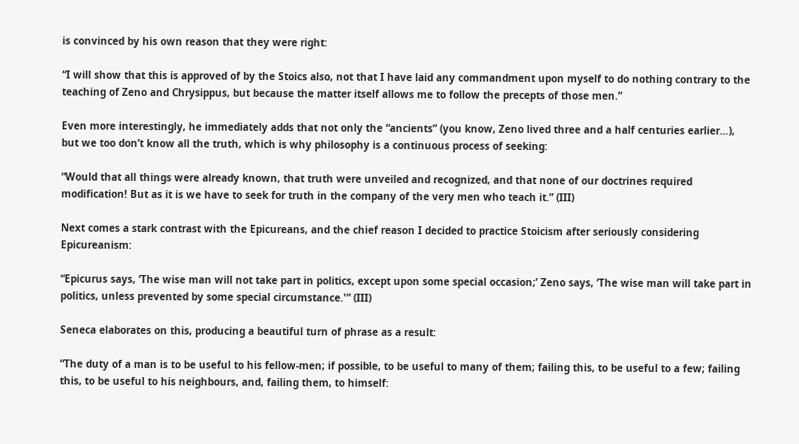is convinced by his own reason that they were right:

“I will show that this is approved of by the Stoics also, not that I have laid any commandment upon myself to do nothing contrary to the teaching of Zeno and Chrysippus, but because the matter itself allows me to follow the precepts of those men.”

Even more interestingly, he immediately adds that not only the “ancients” (you know, Zeno lived three and a half centuries earlier…), but we too don’t know all the truth, which is why philosophy is a continuous process of seeking:

“Would that all things were already known, that truth were unveiled and recognized, and that none of our doctrines required modification! But as it is we have to seek for truth in the company of the very men who teach it.” (III)

Next comes a stark contrast with the Epicureans, and the chief reason I decided to practice Stoicism after seriously considering Epicureanism:

“Epicurus says, ‘The wise man will not take part in politics, except upon some special occasion;’ Zeno says, ‘The wise man will take part in politics, unless prevented by some special circumstance.'” (III)

Seneca elaborates on this, producing a beautiful turn of phrase as a result:

“The duty of a man is to be useful to his fellow-men; if possible, to be useful to many of them; failing this, to be useful to a few; failing this, to be useful to his neighbours, and, failing them, to himself: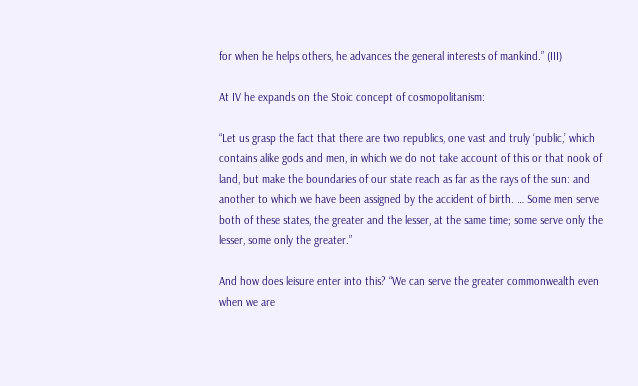for when he helps others, he advances the general interests of mankind.” (III)

At IV he expands on the Stoic concept of cosmopolitanism:

“Let us grasp the fact that there are two republics, one vast and truly ‘public,’ which contains alike gods and men, in which we do not take account of this or that nook of land, but make the boundaries of our state reach as far as the rays of the sun: and another to which we have been assigned by the accident of birth. … Some men serve both of these states, the greater and the lesser, at the same time; some serve only the lesser, some only the greater.”

And how does leisure enter into this? “We can serve the greater commonwealth even when we are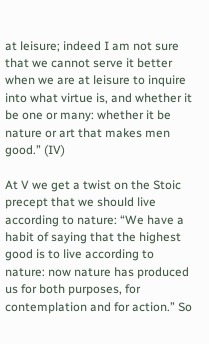at leisure; indeed I am not sure that we cannot serve it better when we are at leisure to inquire into what virtue is, and whether it be one or many: whether it be nature or art that makes men good.” (IV)

At V we get a twist on the Stoic precept that we should live according to nature: “We have a habit of saying that the highest good is to live according to nature: now nature has produced us for both purposes, for contemplation and for action.” So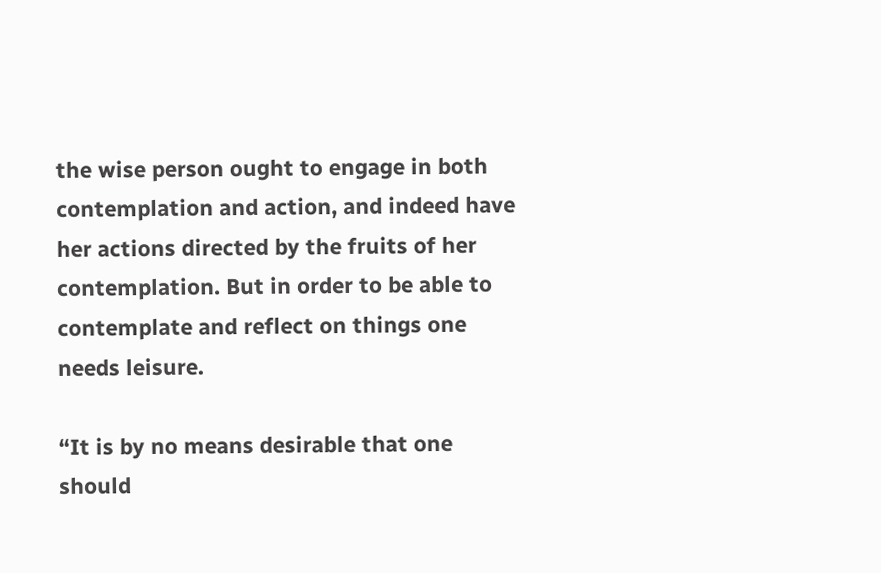the wise person ought to engage in both contemplation and action, and indeed have her actions directed by the fruits of her contemplation. But in order to be able to contemplate and reflect on things one needs leisure.

“It is by no means desirable that one should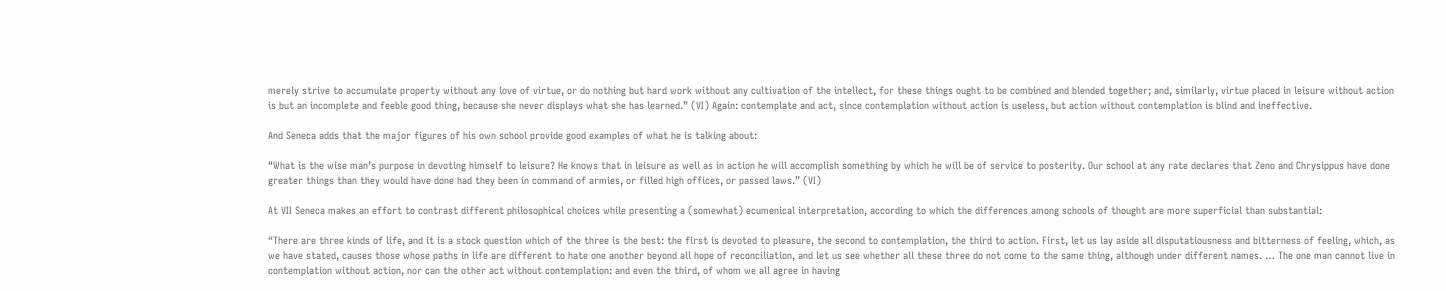merely strive to accumulate property without any love of virtue, or do nothing but hard work without any cultivation of the intellect, for these things ought to be combined and blended together; and, similarly, virtue placed in leisure without action is but an incomplete and feeble good thing, because she never displays what she has learned.” (VI) Again: contemplate and act, since contemplation without action is useless, but action without contemplation is blind and ineffective.

And Seneca adds that the major figures of his own school provide good examples of what he is talking about:

“What is the wise man’s purpose in devoting himself to leisure? He knows that in leisure as well as in action he will accomplish something by which he will be of service to posterity. Our school at any rate declares that Zeno and Chrysippus have done greater things than they would have done had they been in command of armies, or filled high offices, or passed laws.” (VI)

At VII Seneca makes an effort to contrast different philosophical choices while presenting a (somewhat) ecumenical interpretation, according to which the differences among schools of thought are more superficial than substantial:

“There are three kinds of life, and it is a stock question which of the three is the best: the first is devoted to pleasure, the second to contemplation, the third to action. First, let us lay aside all disputatiousness and bitterness of feeling, which, as we have stated, causes those whose paths in life are different to hate one another beyond all hope of reconciliation, and let us see whether all these three do not come to the same thing, although under different names. … The one man cannot live in contemplation without action, nor can the other act without contemplation: and even the third, of whom we all agree in having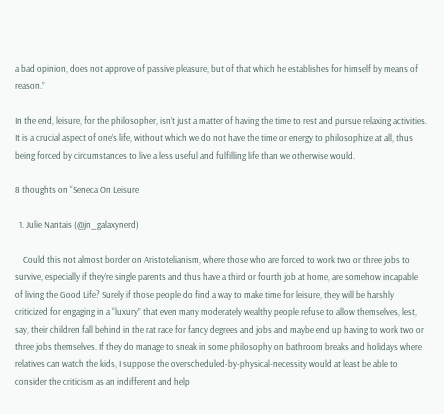a bad opinion, does not approve of passive pleasure, but of that which he establishes for himself by means of reason.”

In the end, leisure, for the philosopher, isn’t just a matter of having the time to rest and pursue relaxing activities. It is a crucial aspect of one’s life, without which we do not have the time or energy to philosophize at all, thus being forced by circumstances to live a less useful and fulfilling life than we otherwise would.

8 thoughts on “Seneca On Leisure

  1. Julie Nantais (@jn_galaxynerd)

    Could this not almost border on Aristotelianism, where those who are forced to work two or three jobs to survive, especially if they’re single parents and thus have a third or fourth job at home, are somehow incapable of living the Good Life? Surely if those people do find a way to make time for leisure, they will be harshly criticized for engaging in a “luxury” that even many moderately wealthy people refuse to allow themselves, lest, say, their children fall behind in the rat race for fancy degrees and jobs and maybe end up having to work two or three jobs themselves. If they do manage to sneak in some philosophy on bathroom breaks and holidays where relatives can watch the kids, I suppose the overscheduled-by-physical-necessity would at least be able to consider the criticism as an indifferent and help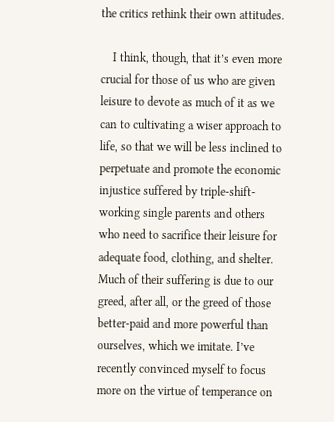the critics rethink their own attitudes.

    I think, though, that it’s even more crucial for those of us who are given leisure to devote as much of it as we can to cultivating a wiser approach to life, so that we will be less inclined to perpetuate and promote the economic injustice suffered by triple-shift-working single parents and others who need to sacrifice their leisure for adequate food, clothing, and shelter. Much of their suffering is due to our greed, after all, or the greed of those better-paid and more powerful than ourselves, which we imitate. I’ve recently convinced myself to focus more on the virtue of temperance on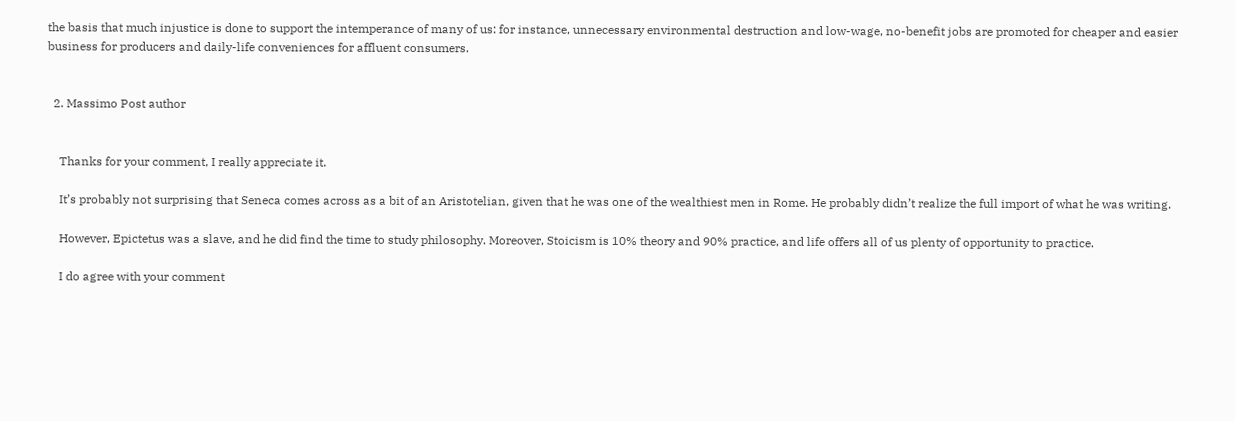the basis that much injustice is done to support the intemperance of many of us: for instance, unnecessary environmental destruction and low-wage, no-benefit jobs are promoted for cheaper and easier business for producers and daily-life conveniences for affluent consumers.


  2. Massimo Post author


    Thanks for your comment, I really appreciate it.

    It’s probably not surprising that Seneca comes across as a bit of an Aristotelian, given that he was one of the wealthiest men in Rome. He probably didn’t realize the full import of what he was writing.

    However, Epictetus was a slave, and he did find the time to study philosophy. Moreover, Stoicism is 10% theory and 90% practice, and life offers all of us plenty of opportunity to practice.

    I do agree with your comment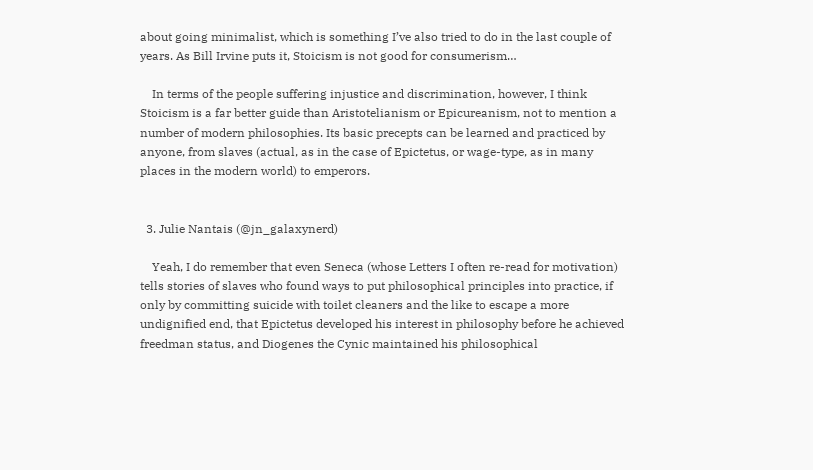about going minimalist, which is something I’ve also tried to do in the last couple of years. As Bill Irvine puts it, Stoicism is not good for consumerism…

    In terms of the people suffering injustice and discrimination, however, I think Stoicism is a far better guide than Aristotelianism or Epicureanism, not to mention a number of modern philosophies. Its basic precepts can be learned and practiced by anyone, from slaves (actual, as in the case of Epictetus, or wage-type, as in many places in the modern world) to emperors.


  3. Julie Nantais (@jn_galaxynerd)

    Yeah, I do remember that even Seneca (whose Letters I often re-read for motivation) tells stories of slaves who found ways to put philosophical principles into practice, if only by committing suicide with toilet cleaners and the like to escape a more undignified end, that Epictetus developed his interest in philosophy before he achieved freedman status, and Diogenes the Cynic maintained his philosophical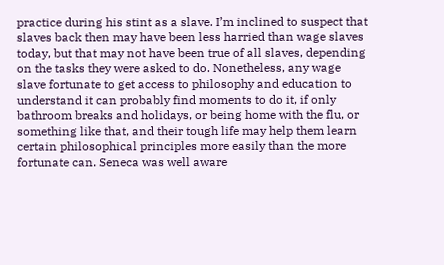practice during his stint as a slave. I’m inclined to suspect that slaves back then may have been less harried than wage slaves today, but that may not have been true of all slaves, depending on the tasks they were asked to do. Nonetheless, any wage slave fortunate to get access to philosophy and education to understand it can probably find moments to do it, if only bathroom breaks and holidays, or being home with the flu, or something like that, and their tough life may help them learn certain philosophical principles more easily than the more fortunate can. Seneca was well aware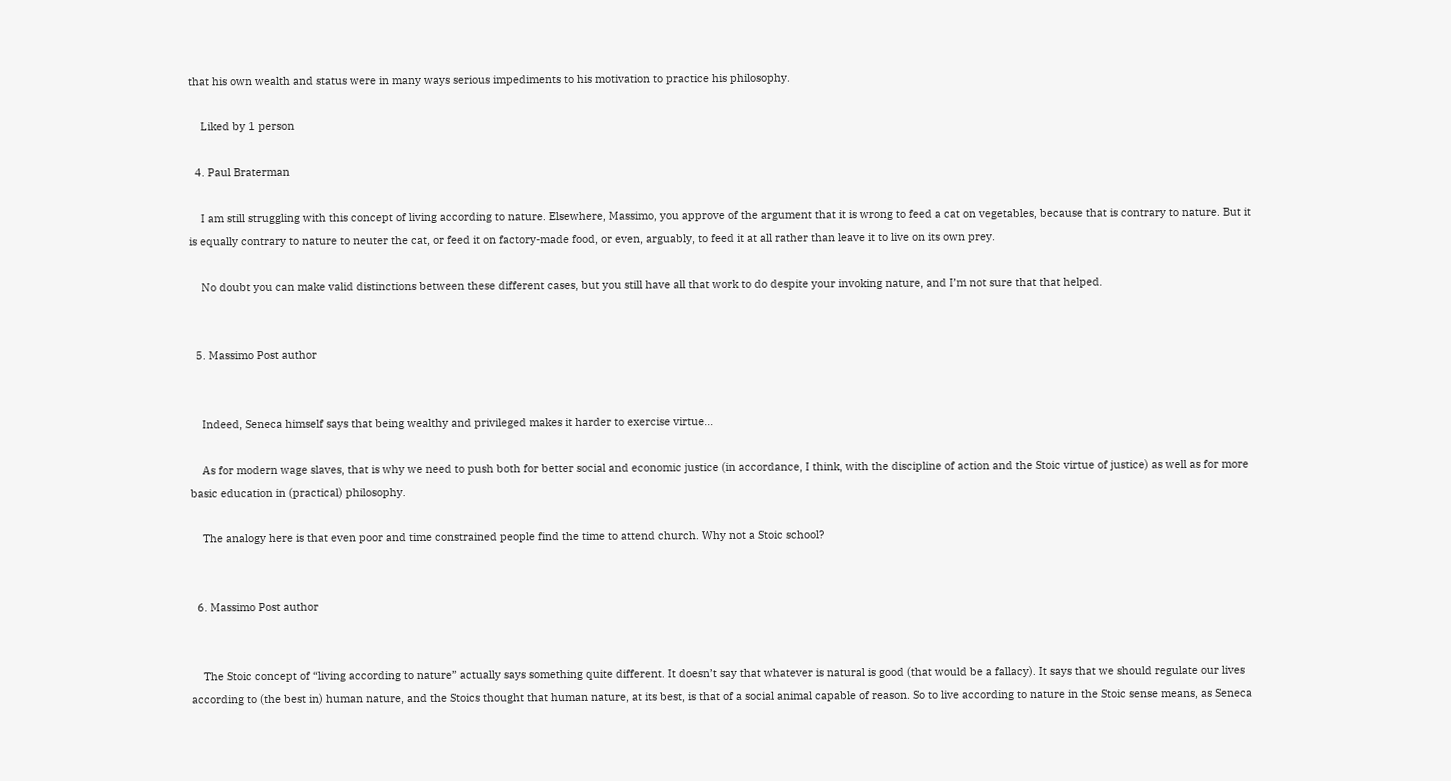that his own wealth and status were in many ways serious impediments to his motivation to practice his philosophy.

    Liked by 1 person

  4. Paul Braterman

    I am still struggling with this concept of living according to nature. Elsewhere, Massimo, you approve of the argument that it is wrong to feed a cat on vegetables, because that is contrary to nature. But it is equally contrary to nature to neuter the cat, or feed it on factory-made food, or even, arguably, to feed it at all rather than leave it to live on its own prey.

    No doubt you can make valid distinctions between these different cases, but you still have all that work to do despite your invoking nature, and I’m not sure that that helped.


  5. Massimo Post author


    Indeed, Seneca himself says that being wealthy and privileged makes it harder to exercise virtue…

    As for modern wage slaves, that is why we need to push both for better social and economic justice (in accordance, I think, with the discipline of action and the Stoic virtue of justice) as well as for more basic education in (practical) philosophy.

    The analogy here is that even poor and time constrained people find the time to attend church. Why not a Stoic school?


  6. Massimo Post author


    The Stoic concept of “living according to nature” actually says something quite different. It doesn’t say that whatever is natural is good (that would be a fallacy). It says that we should regulate our lives according to (the best in) human nature, and the Stoics thought that human nature, at its best, is that of a social animal capable of reason. So to live according to nature in the Stoic sense means, as Seneca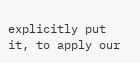explicitly put it, to apply our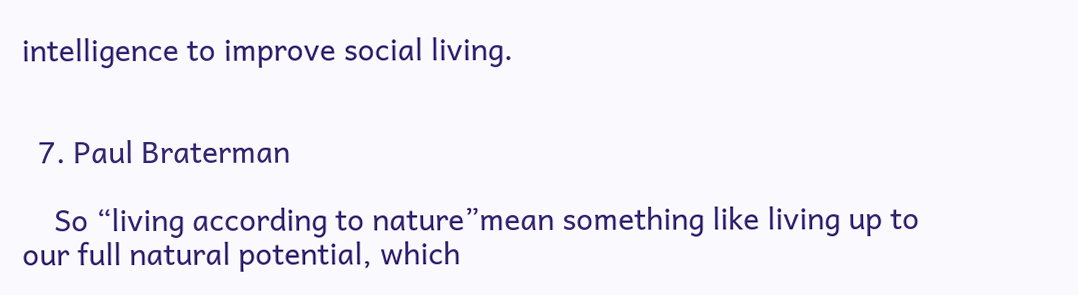intelligence to improve social living.


  7. Paul Braterman

    So “living according to nature”mean something like living up to our full natural potential, which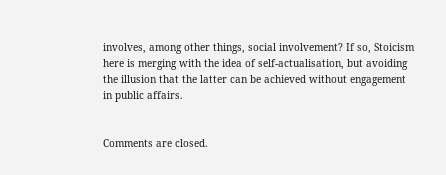involves, among other things, social involvement? If so, Stoicism here is merging with the idea of self-actualisation, but avoiding the illusion that the latter can be achieved without engagement in public affairs.


Comments are closed.